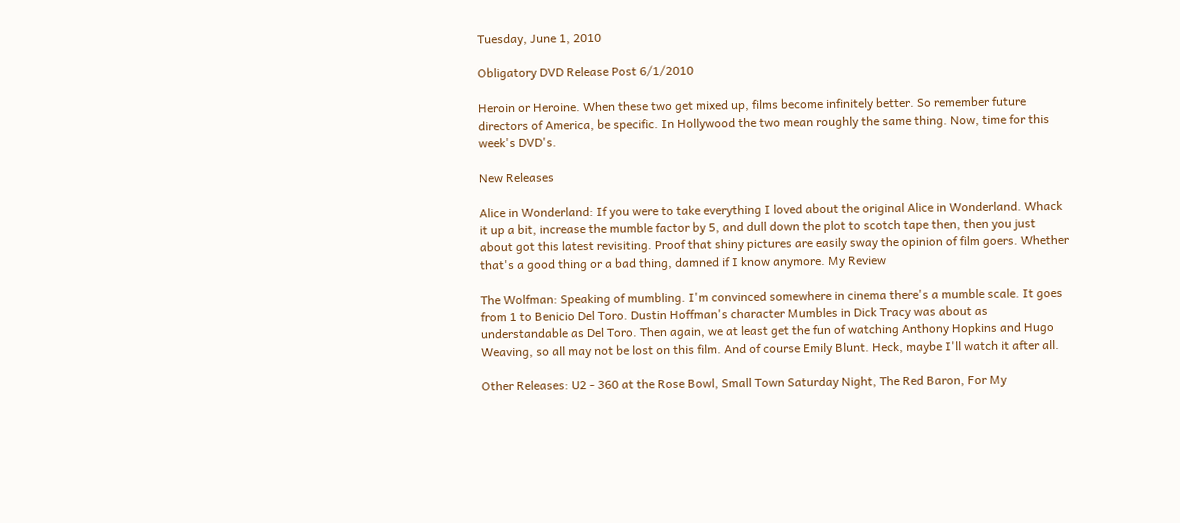Tuesday, June 1, 2010

Obligatory DVD Release Post 6/1/2010

Heroin or Heroine. When these two get mixed up, films become infinitely better. So remember future directors of America, be specific. In Hollywood the two mean roughly the same thing. Now, time for this week's DVD's.

New Releases

Alice in Wonderland: If you were to take everything I loved about the original Alice in Wonderland. Whack it up a bit, increase the mumble factor by 5, and dull down the plot to scotch tape then, then you just about got this latest revisiting. Proof that shiny pictures are easily sway the opinion of film goers. Whether that's a good thing or a bad thing, damned if I know anymore. My Review

The Wolfman: Speaking of mumbling. I'm convinced somewhere in cinema there's a mumble scale. It goes from 1 to Benicio Del Toro. Dustin Hoffman's character Mumbles in Dick Tracy was about as understandable as Del Toro. Then again, we at least get the fun of watching Anthony Hopkins and Hugo Weaving, so all may not be lost on this film. And of course Emily Blunt. Heck, maybe I'll watch it after all.

Other Releases: U2 - 360 at the Rose Bowl, Small Town Saturday Night, The Red Baron, For My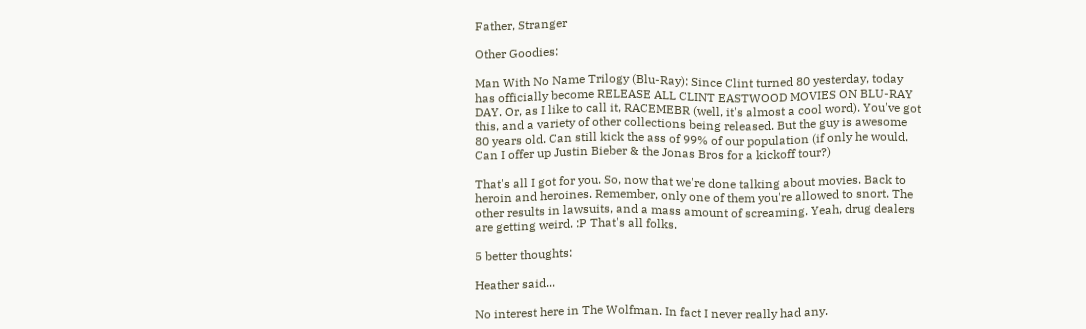Father, Stranger

Other Goodies:

Man With No Name Trilogy (Blu-Ray): Since Clint turned 80 yesterday, today has officially become RELEASE ALL CLINT EASTWOOD MOVIES ON BLU-RAY DAY. Or, as I like to call it, RACEMEBR (well, it's almost a cool word). You've got this, and a variety of other collections being released. But the guy is awesome 80 years old. Can still kick the ass of 99% of our population (if only he would. Can I offer up Justin Bieber & the Jonas Bros for a kickoff tour?)

That's all I got for you. So, now that we're done talking about movies. Back to heroin and heroines. Remember, only one of them you're allowed to snort. The other results in lawsuits, and a mass amount of screaming. Yeah, drug dealers are getting weird. :P That's all folks.

5 better thoughts:

Heather said...

No interest here in The Wolfman. In fact I never really had any.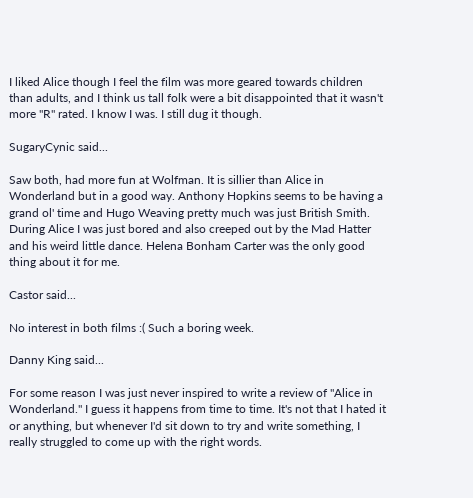I liked Alice though I feel the film was more geared towards children than adults, and I think us tall folk were a bit disappointed that it wasn't more "R" rated. I know I was. I still dug it though.

SugaryCynic said...

Saw both, had more fun at Wolfman. It is sillier than Alice in Wonderland but in a good way. Anthony Hopkins seems to be having a grand ol' time and Hugo Weaving pretty much was just British Smith. During Alice I was just bored and also creeped out by the Mad Hatter and his weird little dance. Helena Bonham Carter was the only good thing about it for me.

Castor said...

No interest in both films :( Such a boring week.

Danny King said...

For some reason I was just never inspired to write a review of "Alice in Wonderland." I guess it happens from time to time. It's not that I hated it or anything, but whenever I'd sit down to try and write something, I really struggled to come up with the right words.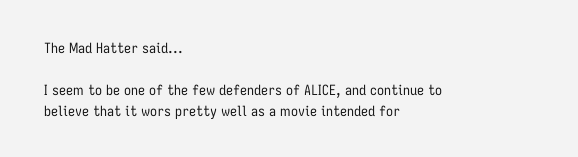The Mad Hatter said...

I seem to be one of the few defenders of ALICE, and continue to believe that it wors pretty well as a movie intended for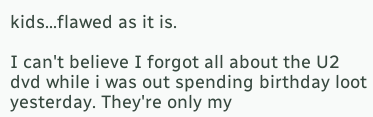kids...flawed as it is.

I can't believe I forgot all about the U2 dvd while i was out spending birthday loot yesterday. They're only my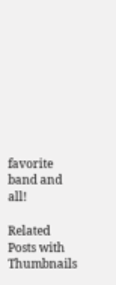favorite band and all!

Related Posts with Thumbnails